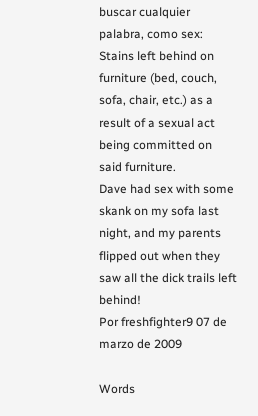buscar cualquier palabra, como sex:
Stains left behind on furniture (bed, couch, sofa, chair, etc.) as a result of a sexual act being committed on said furniture.
Dave had sex with some skank on my sofa last night, and my parents flipped out when they saw all the dick trails left behind!
Por freshfighter9 07 de marzo de 2009

Words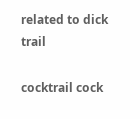related to dick trail

cocktrail cock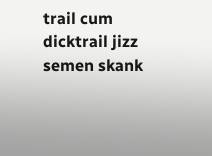trail cum dicktrail jizz semen skank